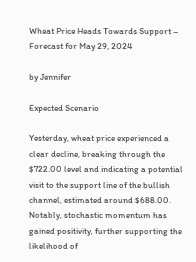Wheat Price Heads Towards Support – Forecast for May 29, 2024

by Jennifer

Expected Scenario

Yesterday, wheat price experienced a clear decline, breaking through the $722.00 level and indicating a potential visit to the support line of the bullish channel, estimated around $688.00. Notably, stochastic momentum has gained positivity, further supporting the likelihood of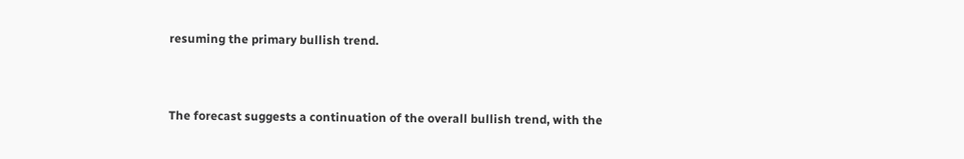resuming the primary bullish trend.


The forecast suggests a continuation of the overall bullish trend, with the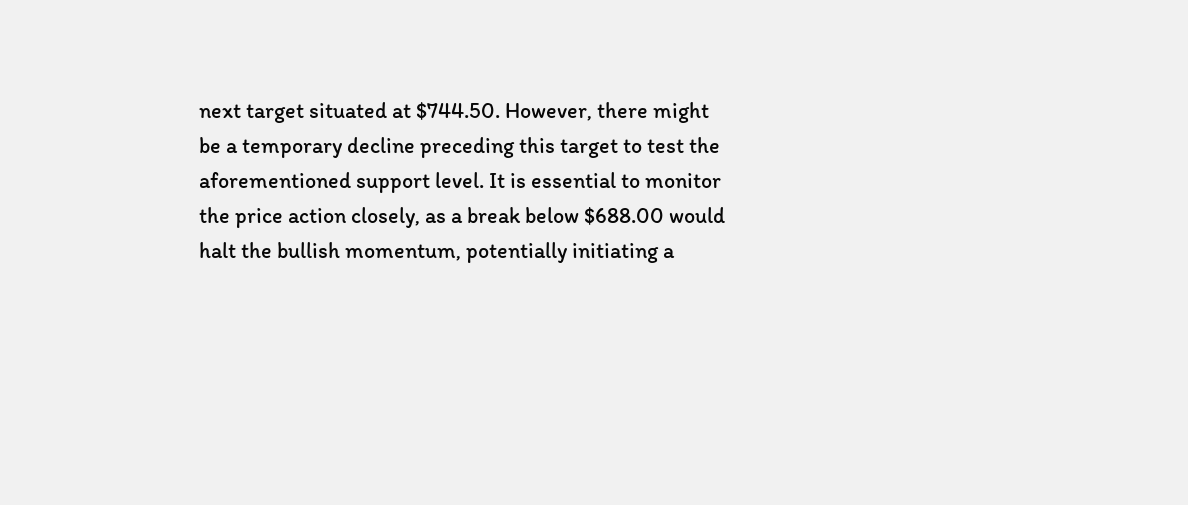next target situated at $744.50. However, there might be a temporary decline preceding this target to test the aforementioned support level. It is essential to monitor the price action closely, as a break below $688.00 would halt the bullish momentum, potentially initiating a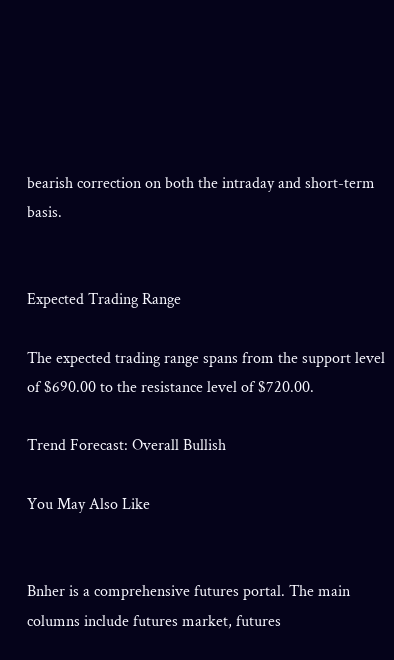bearish correction on both the intraday and short-term basis.


Expected Trading Range

The expected trading range spans from the support level of $690.00 to the resistance level of $720.00.

Trend Forecast: Overall Bullish

You May Also Like


Bnher is a comprehensive futures portal. The main columns include futures market, futures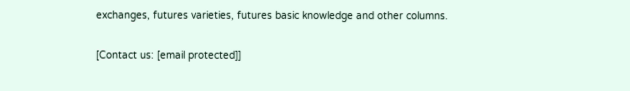exchanges, futures varieties, futures basic knowledge and other columns.

[Contact us: [email protected]]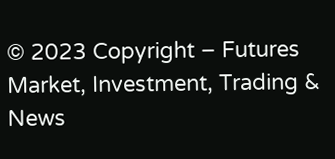© 2023 Copyright – Futures Market, Investment, Trading & News